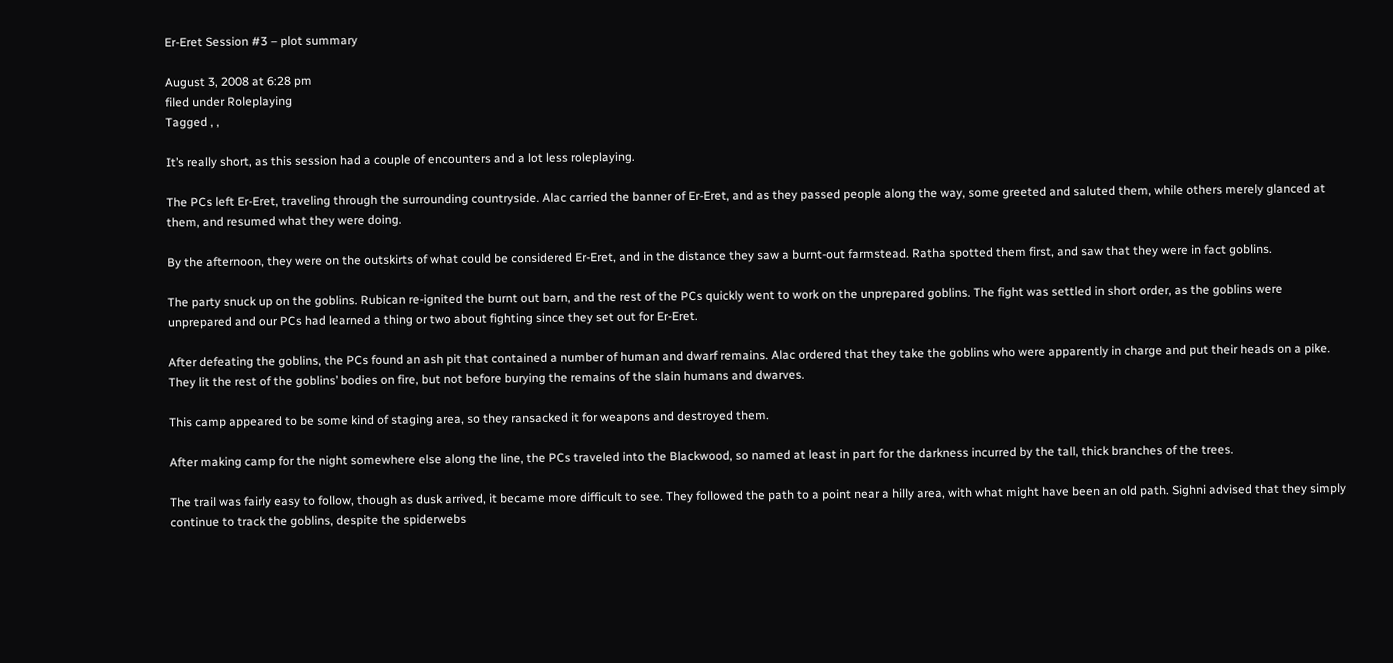Er-Eret Session #3 – plot summary

August 3, 2008 at 6:28 pm
filed under Roleplaying
Tagged , ,

It’s really short, as this session had a couple of encounters and a lot less roleplaying.

The PCs left Er-Eret, traveling through the surrounding countryside. Alac carried the banner of Er-Eret, and as they passed people along the way, some greeted and saluted them, while others merely glanced at them, and resumed what they were doing.

By the afternoon, they were on the outskirts of what could be considered Er-Eret, and in the distance they saw a burnt-out farmstead. Ratha spotted them first, and saw that they were in fact goblins.

The party snuck up on the goblins. Rubican re-ignited the burnt out barn, and the rest of the PCs quickly went to work on the unprepared goblins. The fight was settled in short order, as the goblins were unprepared and our PCs had learned a thing or two about fighting since they set out for Er-Eret.

After defeating the goblins, the PCs found an ash pit that contained a number of human and dwarf remains. Alac ordered that they take the goblins who were apparently in charge and put their heads on a pike. They lit the rest of the goblins’ bodies on fire, but not before burying the remains of the slain humans and dwarves.

This camp appeared to be some kind of staging area, so they ransacked it for weapons and destroyed them.

After making camp for the night somewhere else along the line, the PCs traveled into the Blackwood, so named at least in part for the darkness incurred by the tall, thick branches of the trees.

The trail was fairly easy to follow, though as dusk arrived, it became more difficult to see. They followed the path to a point near a hilly area, with what might have been an old path. Sighni advised that they simply continue to track the goblins, despite the spiderwebs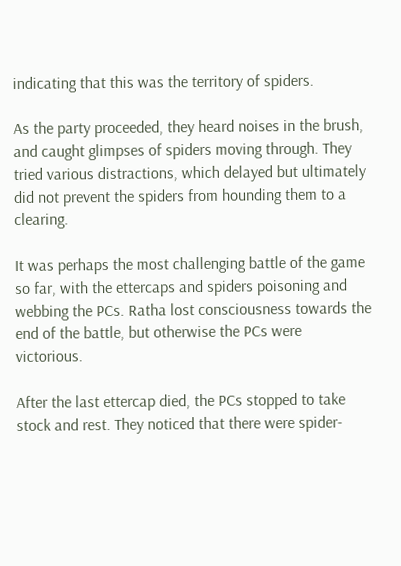indicating that this was the territory of spiders.

As the party proceeded, they heard noises in the brush, and caught glimpses of spiders moving through. They tried various distractions, which delayed but ultimately did not prevent the spiders from hounding them to a clearing.

It was perhaps the most challenging battle of the game so far, with the ettercaps and spiders poisoning and webbing the PCs. Ratha lost consciousness towards the end of the battle, but otherwise the PCs were victorious.

After the last ettercap died, the PCs stopped to take stock and rest. They noticed that there were spider-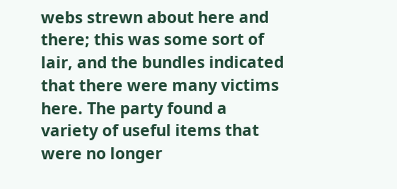webs strewn about here and there; this was some sort of lair, and the bundles indicated that there were many victims here. The party found a variety of useful items that were no longer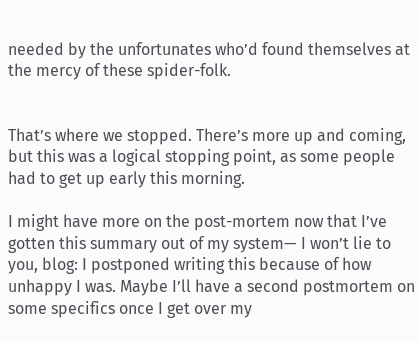needed by the unfortunates who’d found themselves at the mercy of these spider-folk.


That’s where we stopped. There’s more up and coming, but this was a logical stopping point, as some people had to get up early this morning.

I might have more on the post-mortem now that I’ve gotten this summary out of my system— I won’t lie to you, blog: I postponed writing this because of how unhappy I was. Maybe I’ll have a second postmortem on some specifics once I get over my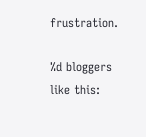frustration.

%d bloggers like this: